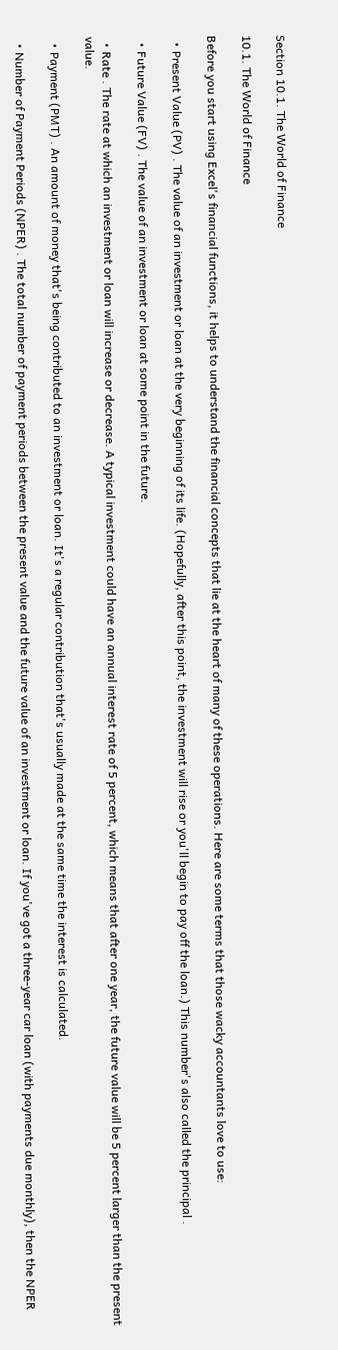Section 10.1. The World of Finance

10.1. The World of Finance

Before you start using Excel's financial functions, it helps to understand the financial concepts that lie at the heart of many of these operations. Here are some terms that those wacky accountants love to use:

  • Present Value (PV) . The value of an investment or loan at the very beginning of its life. (Hopefully, after this point, the investment will rise or you'll begin to pay off the loan.) This number's also called the principal .

  • Future Value (FV) . The value of an investment or loan at some point in the future.

  • Rate . The rate at which an investment or loan will increase or decrease. A typical investment could have an annual interest rate of 5 percent, which means that after one year, the future value will be 5 percent larger than the present value.

  • Payment (PMT) . An amount of money that's being contributed to an investment or loan. It's a regular contribution that's usually made at the same time the interest is calculated.

  • Number of Payment Periods (NPER) . The total number of payment periods between the present value and the future value of an investment or loan. If you've got a three-year car loan (with payments due monthly), then the NPER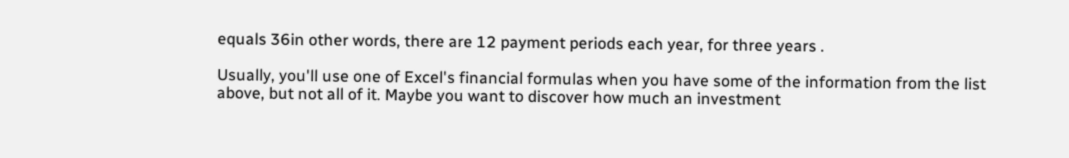equals 36in other words, there are 12 payment periods each year, for three years .

Usually, you'll use one of Excel's financial formulas when you have some of the information from the list above, but not all of it. Maybe you want to discover how much an investment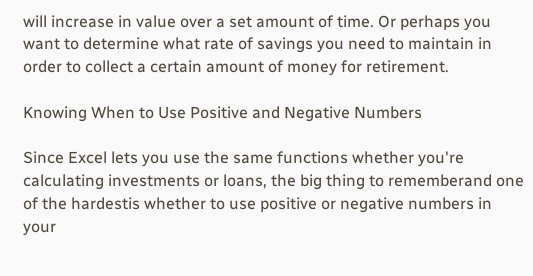will increase in value over a set amount of time. Or perhaps you want to determine what rate of savings you need to maintain in order to collect a certain amount of money for retirement.

Knowing When to Use Positive and Negative Numbers

Since Excel lets you use the same functions whether you're calculating investments or loans, the big thing to rememberand one of the hardestis whether to use positive or negative numbers in your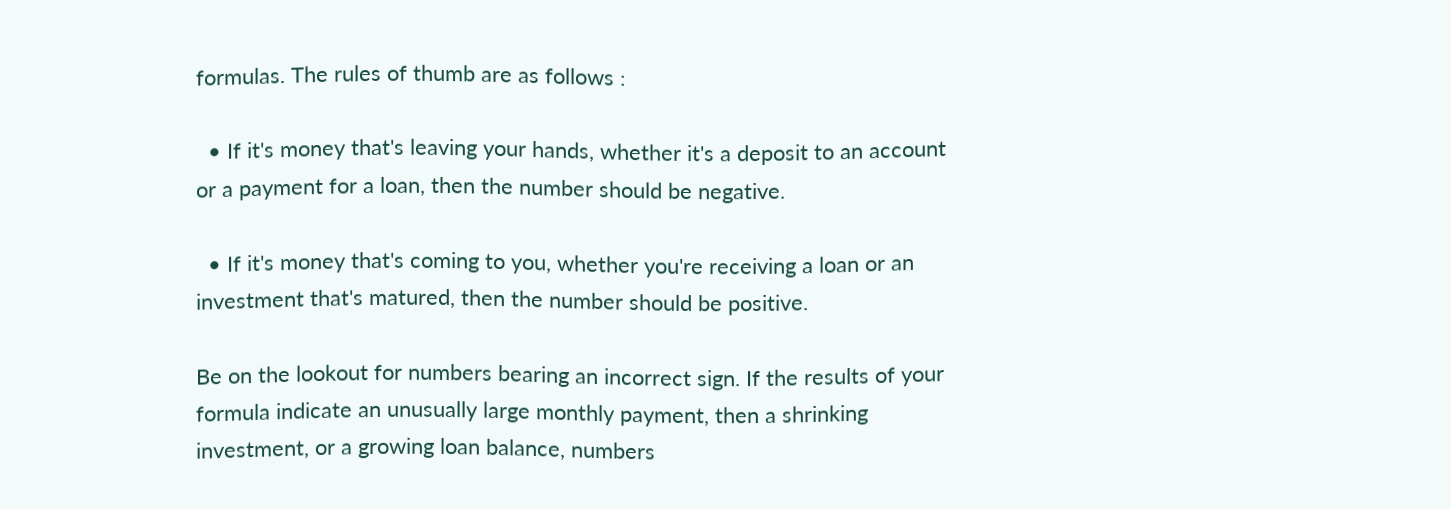formulas. The rules of thumb are as follows :

  • If it's money that's leaving your hands, whether it's a deposit to an account or a payment for a loan, then the number should be negative.

  • If it's money that's coming to you, whether you're receiving a loan or an investment that's matured, then the number should be positive.

Be on the lookout for numbers bearing an incorrect sign. If the results of your formula indicate an unusually large monthly payment, then a shrinking investment, or a growing loan balance, numbers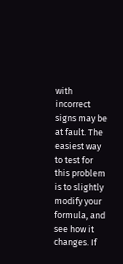with incorrect signs may be at fault. The easiest way to test for this problem is to slightly modify your formula, and see how it changes. If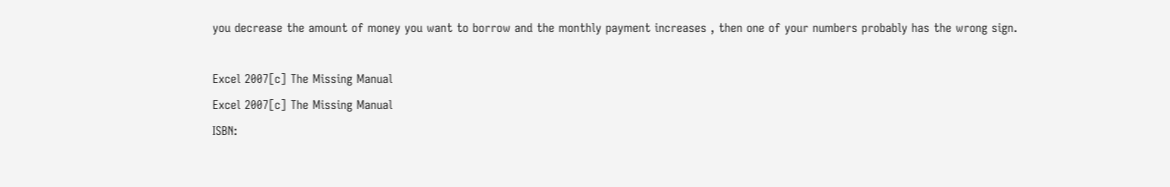you decrease the amount of money you want to borrow and the monthly payment increases , then one of your numbers probably has the wrong sign.

Excel 2007[c] The Missing Manual
Excel 2007[c] The Missing Manual
ISBN: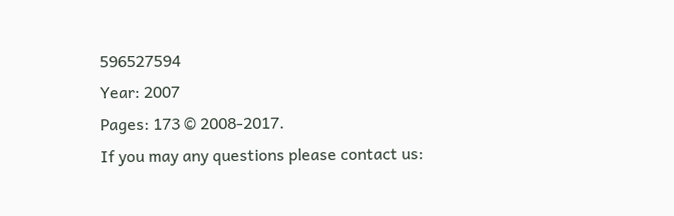596527594
Year: 2007
Pages: 173 © 2008-2017.
If you may any questions please contact us: